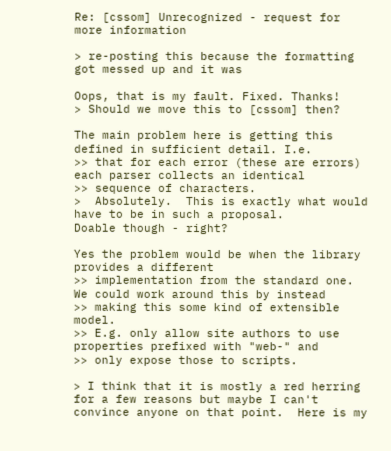Re: [cssom] Unrecognized - request for more information

> re-posting this because the formatting got messed up and it was

Oops, that is my fault. Fixed. Thanks!
> Should we move this to [cssom] then?

The main problem here is getting this defined in sufficient detail. I.e.
>> that for each error (these are errors) each parser collects an identical
>> sequence of characters.
>  Absolutely.  This is exactly what would have to be in such a proposal.
Doable though - right?

Yes the problem would be when the library provides a different
>> implementation from the standard one. We could work around this by instead
>> making this some kind of extensible model.
>> E.g. only allow site authors to use properties prefixed with "web-" and
>> only expose those to scripts.

> I think that it is mostly a red herring for a few reasons but maybe I can't
convince anyone on that point.  Here is my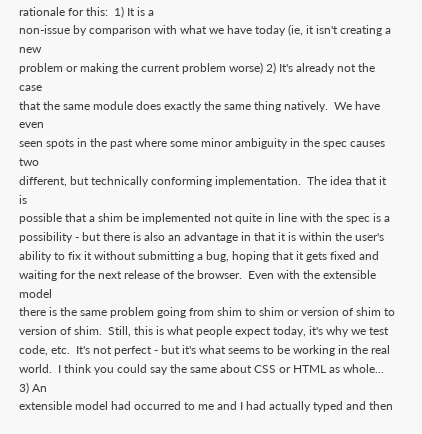rationale for this:  1) It is a
non-issue by comparison with what we have today (ie, it isn't creating a new
problem or making the current problem worse) 2) It's already not the case
that the same module does exactly the same thing natively.  We have even
seen spots in the past where some minor ambiguity in the spec causes two
different, but technically conforming implementation.  The idea that it is
possible that a shim be implemented not quite in line with the spec is a
possibility - but there is also an advantage in that it is within the user's
ability to fix it without submitting a bug, hoping that it gets fixed and
waiting for the next release of the browser.  Even with the extensible model
there is the same problem going from shim to shim or version of shim to
version of shim.  Still, this is what people expect today, it's why we test
code, etc.  It's not perfect - but it's what seems to be working in the real
world.  I think you could say the same about CSS or HTML as whole...  3) An
extensible model had occurred to me and I had actually typed and then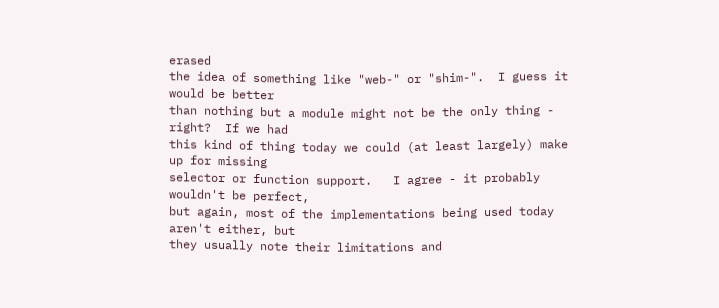erased
the idea of something like "web-" or "shim-".  I guess it would be better
than nothing but a module might not be the only thing - right?  If we had
this kind of thing today we could (at least largely) make up for missing
selector or function support.   I agree - it probably wouldn't be perfect,
but again, most of the implementations being used today aren't either, but
they usually note their limitations and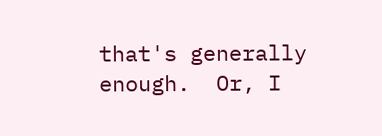that's generally enough.  Or, I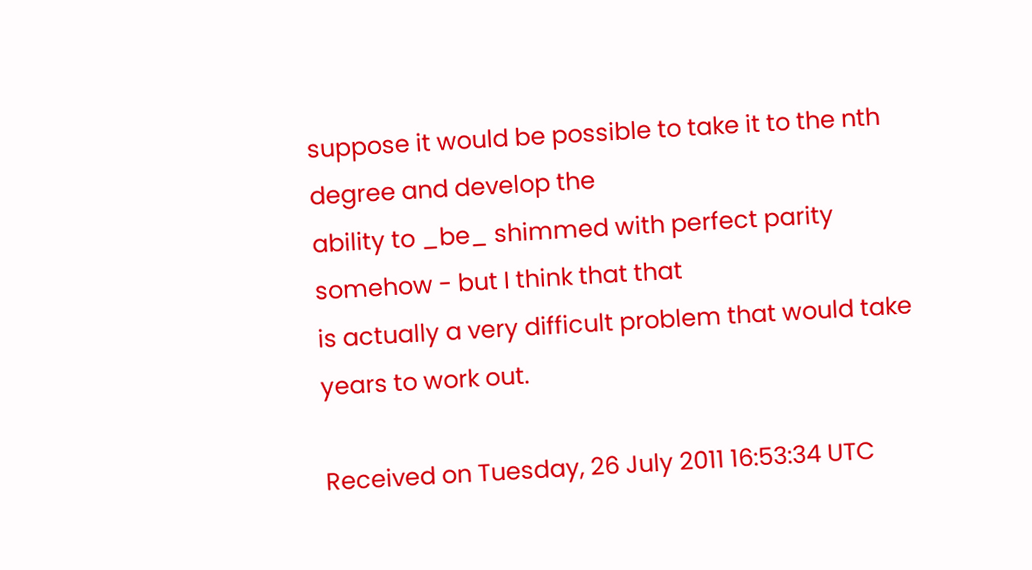suppose it would be possible to take it to the nth degree and develop the
ability to _be_ shimmed with perfect parity somehow - but I think that that
is actually a very difficult problem that would take years to work out.

Received on Tuesday, 26 July 2011 16:53:34 UTC